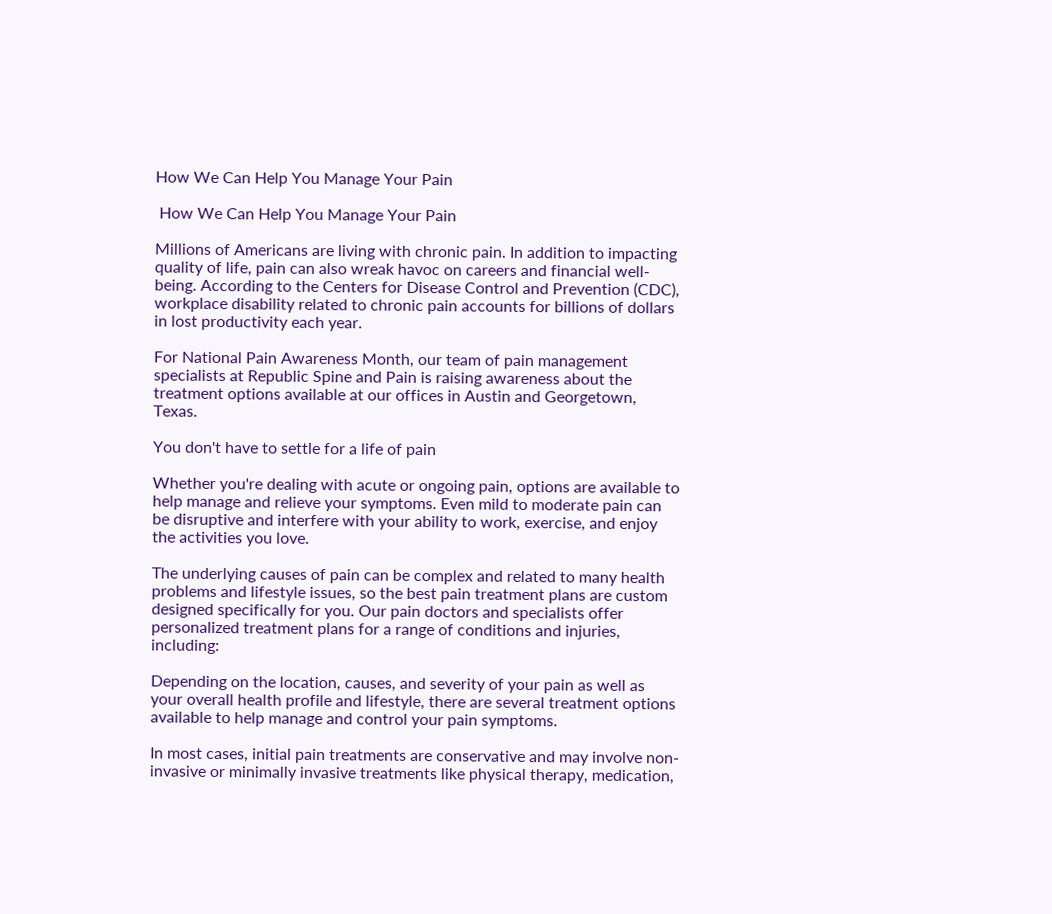How We Can Help You Manage Your Pain

 How We Can Help You Manage Your Pain

Millions of Americans are living with chronic pain. In addition to impacting quality of life, pain can also wreak havoc on careers and financial well-being. According to the Centers for Disease Control and Prevention (CDC), workplace disability related to chronic pain accounts for billions of dollars in lost productivity each year.

For National Pain Awareness Month, our team of pain management specialists at Republic Spine and Pain is raising awareness about the treatment options available at our offices in Austin and Georgetown, Texas.

You don't have to settle for a life of pain

Whether you're dealing with acute or ongoing pain, options are available to help manage and relieve your symptoms. Even mild to moderate pain can be disruptive and interfere with your ability to work, exercise, and enjoy the activities you love.

The underlying causes of pain can be complex and related to many health problems and lifestyle issues, so the best pain treatment plans are custom designed specifically for you. Our pain doctors and specialists offer personalized treatment plans for a range of conditions and injuries, including:

Depending on the location, causes, and severity of your pain as well as your overall health profile and lifestyle, there are several treatment options available to help manage and control your pain symptoms.

In most cases, initial pain treatments are conservative and may involve non-invasive or minimally invasive treatments like physical therapy, medication,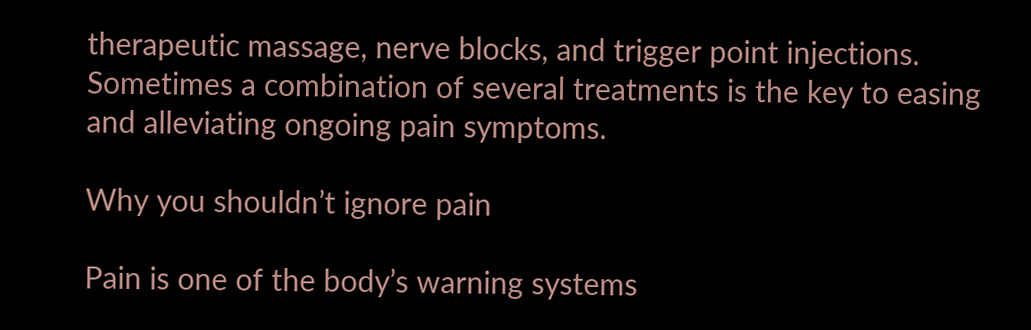therapeutic massage, nerve blocks, and trigger point injections. Sometimes a combination of several treatments is the key to easing and alleviating ongoing pain symptoms.

Why you shouldn’t ignore pain

Pain is one of the body’s warning systems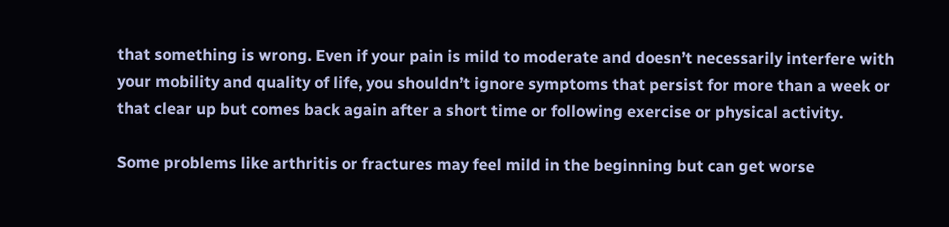that something is wrong. Even if your pain is mild to moderate and doesn’t necessarily interfere with your mobility and quality of life, you shouldn’t ignore symptoms that persist for more than a week or that clear up but comes back again after a short time or following exercise or physical activity.

Some problems like arthritis or fractures may feel mild in the beginning but can get worse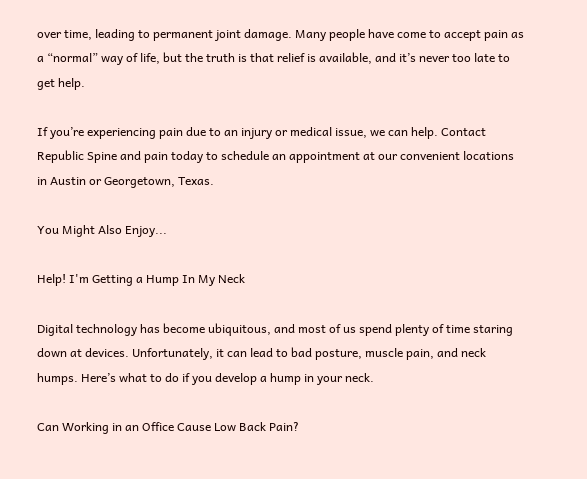over time, leading to permanent joint damage. Many people have come to accept pain as a “normal” way of life, but the truth is that relief is available, and it’s never too late to get help.

If you’re experiencing pain due to an injury or medical issue, we can help. Contact Republic Spine and pain today to schedule an appointment at our convenient locations in Austin or Georgetown, Texas.

You Might Also Enjoy...

Help! I'm Getting a Hump In My Neck

Digital technology has become ubiquitous, and most of us spend plenty of time staring down at devices. Unfortunately, it can lead to bad posture, muscle pain, and neck humps. Here’s what to do if you develop a hump in your neck.

Can Working in an Office Cause Low Back Pain?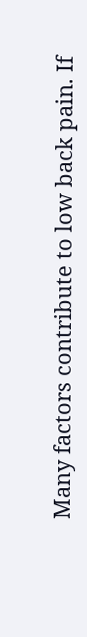Many factors contribute to low back pain. If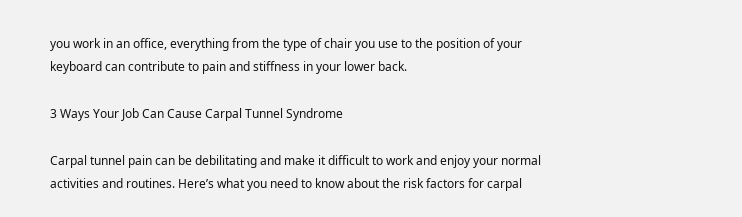you work in an office, everything from the type of chair you use to the position of your keyboard can contribute to pain and stiffness in your lower back.

3 Ways Your Job Can Cause Carpal Tunnel Syndrome

Carpal tunnel pain can be debilitating and make it difficult to work and enjoy your normal activities and routines. Here’s what you need to know about the risk factors for carpal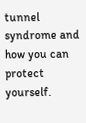tunnel syndrome and how you can protect yourself.